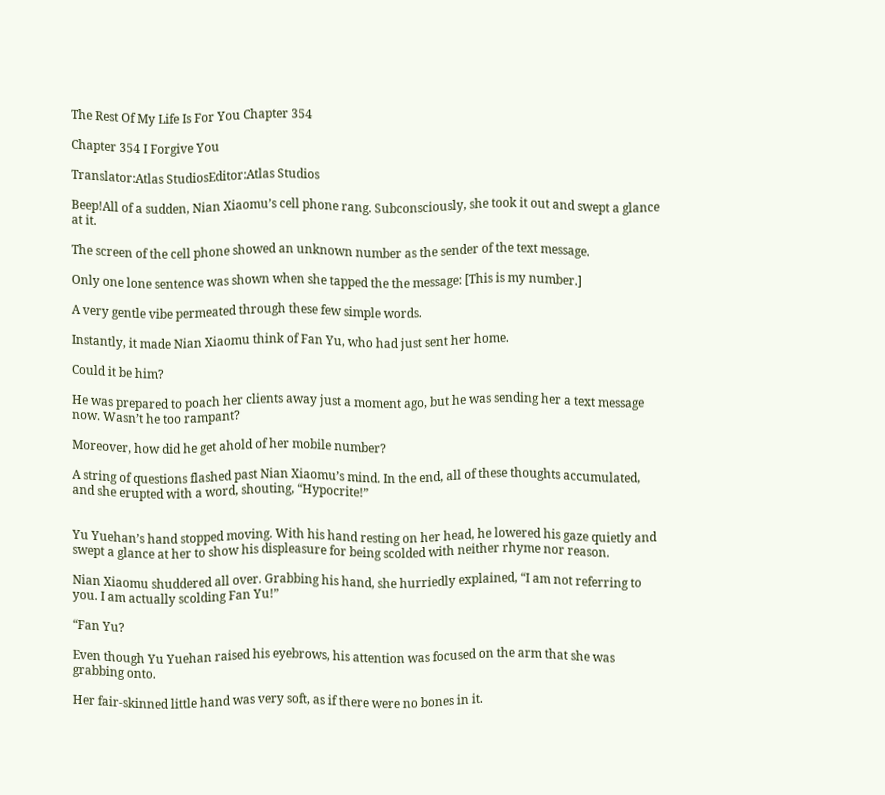The Rest Of My Life Is For You Chapter 354

Chapter 354 I Forgive You

Translator:Atlas StudiosEditor:Atlas Studios

Beep!All of a sudden, Nian Xiaomu’s cell phone rang. Subconsciously, she took it out and swept a glance at it.

The screen of the cell phone showed an unknown number as the sender of the text message.

Only one lone sentence was shown when she tapped the the message: [This is my number.]

A very gentle vibe permeated through these few simple words.

Instantly, it made Nian Xiaomu think of Fan Yu, who had just sent her home.

Could it be him?

He was prepared to poach her clients away just a moment ago, but he was sending her a text message now. Wasn’t he too rampant?

Moreover, how did he get ahold of her mobile number?

A string of questions flashed past Nian Xiaomu’s mind. In the end, all of these thoughts accumulated, and she erupted with a word, shouting, “Hypocrite!”


Yu Yuehan’s hand stopped moving. With his hand resting on her head, he lowered his gaze quietly and swept a glance at her to show his displeasure for being scolded with neither rhyme nor reason.

Nian Xiaomu shuddered all over. Grabbing his hand, she hurriedly explained, “I am not referring to you. I am actually scolding Fan Yu!”

“Fan Yu?

Even though Yu Yuehan raised his eyebrows, his attention was focused on the arm that she was grabbing onto.

Her fair-skinned little hand was very soft, as if there were no bones in it.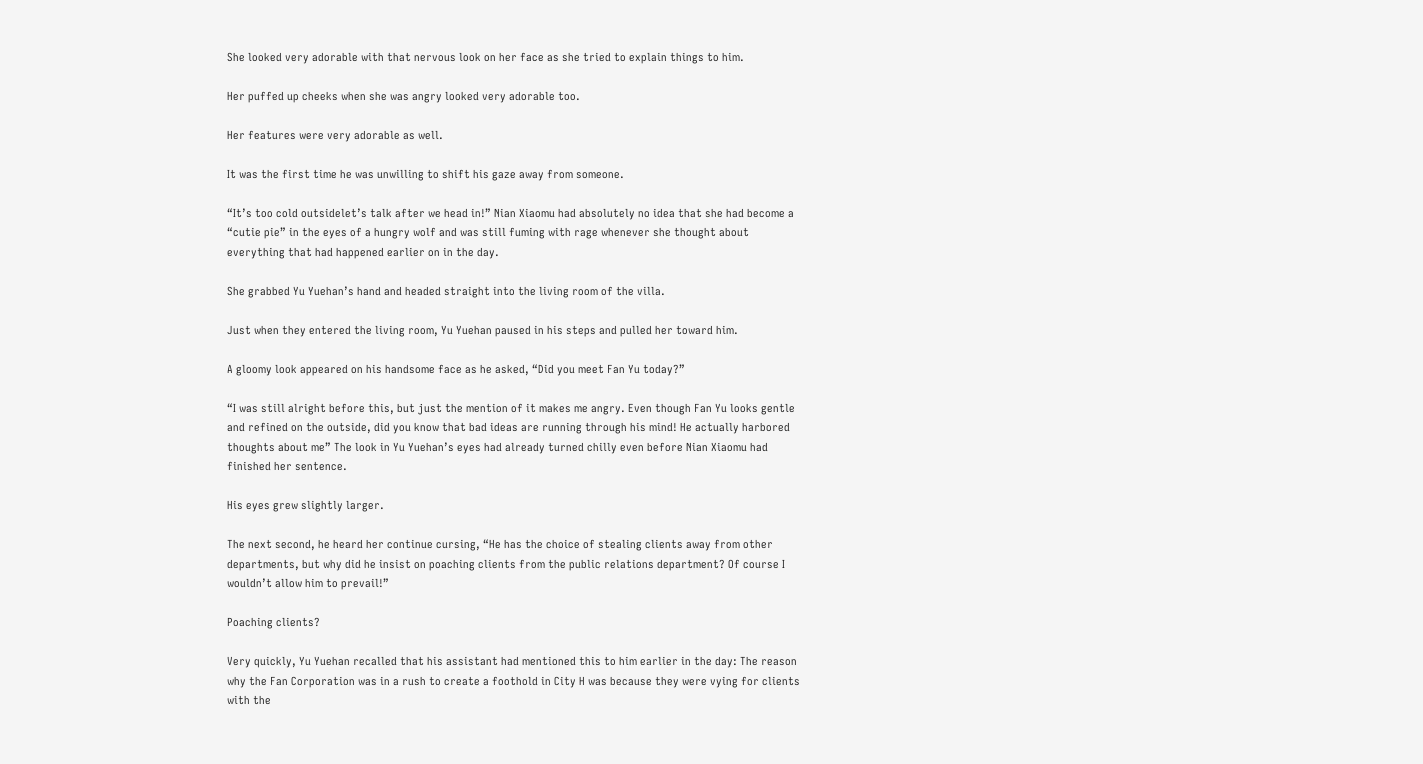She looked very adorable with that nervous look on her face as she tried to explain things to him.

Her puffed up cheeks when she was angry looked very adorable too.

Her features were very adorable as well.

It was the first time he was unwilling to shift his gaze away from someone.

“It’s too cold outsidelet’s talk after we head in!” Nian Xiaomu had absolutely no idea that she had become a “cutie pie” in the eyes of a hungry wolf and was still fuming with rage whenever she thought about everything that had happened earlier on in the day.

She grabbed Yu Yuehan’s hand and headed straight into the living room of the villa.

Just when they entered the living room, Yu Yuehan paused in his steps and pulled her toward him.

A gloomy look appeared on his handsome face as he asked, “Did you meet Fan Yu today?”

“I was still alright before this, but just the mention of it makes me angry. Even though Fan Yu looks gentle and refined on the outside, did you know that bad ideas are running through his mind! He actually harbored thoughts about me” The look in Yu Yuehan’s eyes had already turned chilly even before Nian Xiaomu had finished her sentence.

His eyes grew slightly larger.

The next second, he heard her continue cursing, “He has the choice of stealing clients away from other departments, but why did he insist on poaching clients from the public relations department? Of course I wouldn’t allow him to prevail!”

Poaching clients?

Very quickly, Yu Yuehan recalled that his assistant had mentioned this to him earlier in the day: The reason why the Fan Corporation was in a rush to create a foothold in City H was because they were vying for clients with the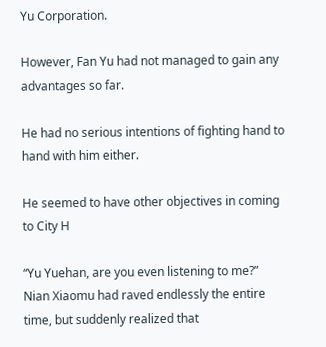Yu Corporation.

However, Fan Yu had not managed to gain any advantages so far.

He had no serious intentions of fighting hand to hand with him either.

He seemed to have other objectives in coming to City H

“Yu Yuehan, are you even listening to me?” Nian Xiaomu had raved endlessly the entire time, but suddenly realized that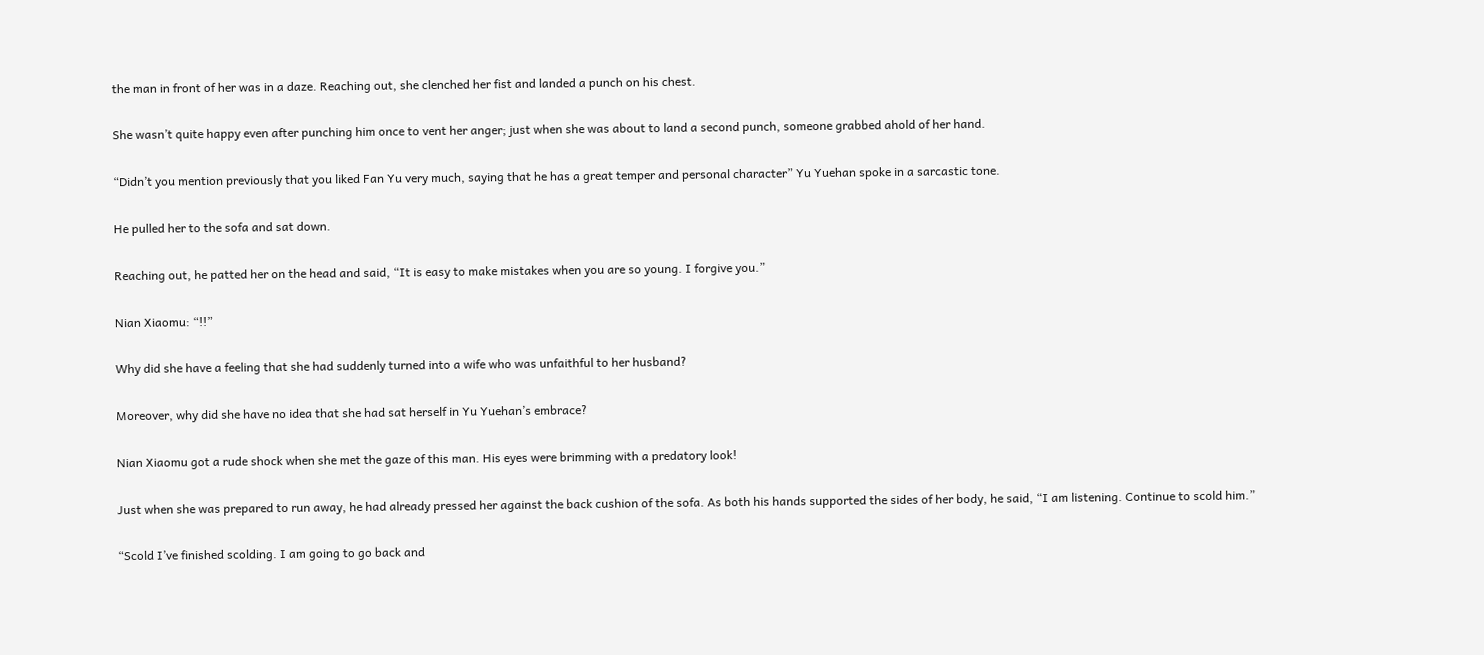the man in front of her was in a daze. Reaching out, she clenched her fist and landed a punch on his chest.

She wasn’t quite happy even after punching him once to vent her anger; just when she was about to land a second punch, someone grabbed ahold of her hand.

“Didn’t you mention previously that you liked Fan Yu very much, saying that he has a great temper and personal character” Yu Yuehan spoke in a sarcastic tone.

He pulled her to the sofa and sat down.

Reaching out, he patted her on the head and said, “It is easy to make mistakes when you are so young. I forgive you.”

Nian Xiaomu: “!!”

Why did she have a feeling that she had suddenly turned into a wife who was unfaithful to her husband?

Moreover, why did she have no idea that she had sat herself in Yu Yuehan’s embrace?

Nian Xiaomu got a rude shock when she met the gaze of this man. His eyes were brimming with a predatory look!

Just when she was prepared to run away, he had already pressed her against the back cushion of the sofa. As both his hands supported the sides of her body, he said, “I am listening. Continue to scold him.”

“Scold I’ve finished scolding. I am going to go back and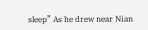sleep” As he drew near Nian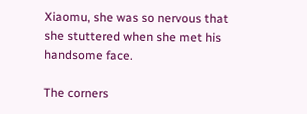Xiaomu, she was so nervous that she stuttered when she met his handsome face.

The corners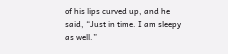of his lips curved up, and he said, “Just in time. I am sleepy as well.”